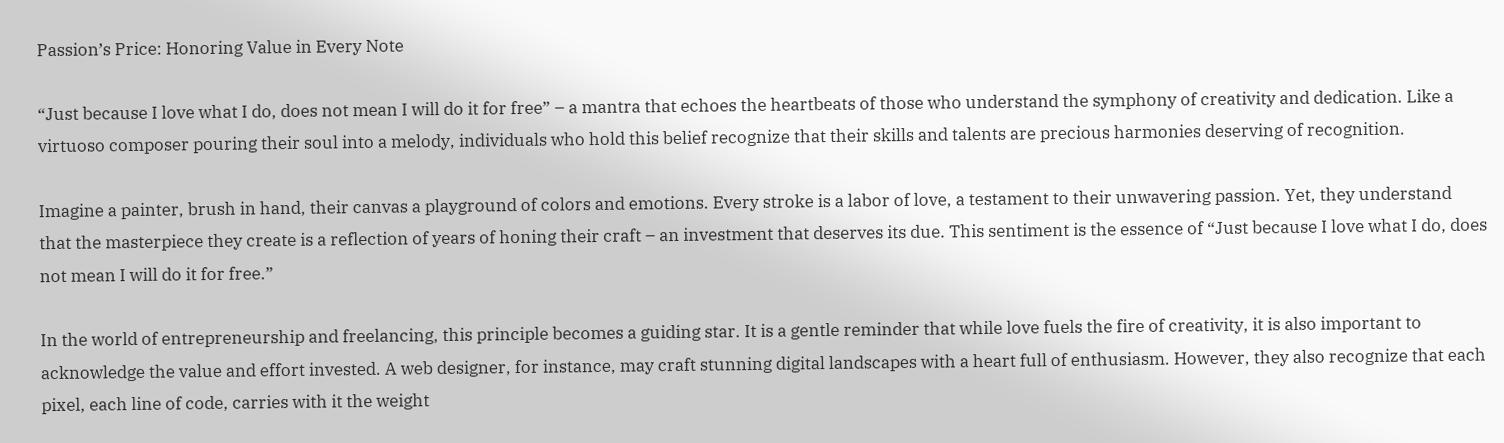Passion’s Price: Honoring Value in Every Note

“Just because I love what I do, does not mean I will do it for free” – a mantra that echoes the heartbeats of those who understand the symphony of creativity and dedication. Like a virtuoso composer pouring their soul into a melody, individuals who hold this belief recognize that their skills and talents are precious harmonies deserving of recognition.

Imagine a painter, brush in hand, their canvas a playground of colors and emotions. Every stroke is a labor of love, a testament to their unwavering passion. Yet, they understand that the masterpiece they create is a reflection of years of honing their craft – an investment that deserves its due. This sentiment is the essence of “Just because I love what I do, does not mean I will do it for free.”

In the world of entrepreneurship and freelancing, this principle becomes a guiding star. It is a gentle reminder that while love fuels the fire of creativity, it is also important to acknowledge the value and effort invested. A web designer, for instance, may craft stunning digital landscapes with a heart full of enthusiasm. However, they also recognize that each pixel, each line of code, carries with it the weight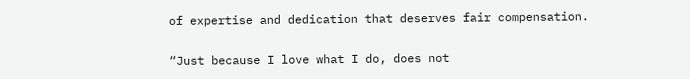of expertise and dedication that deserves fair compensation.

“Just because I love what I do, does not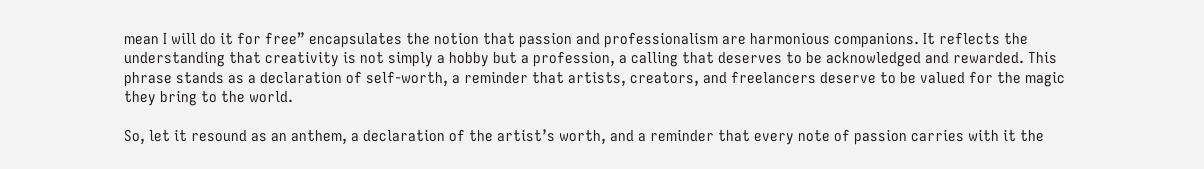mean I will do it for free” encapsulates the notion that passion and professionalism are harmonious companions. It reflects the understanding that creativity is not simply a hobby but a profession, a calling that deserves to be acknowledged and rewarded. This phrase stands as a declaration of self-worth, a reminder that artists, creators, and freelancers deserve to be valued for the magic they bring to the world.

So, let it resound as an anthem, a declaration of the artist’s worth, and a reminder that every note of passion carries with it the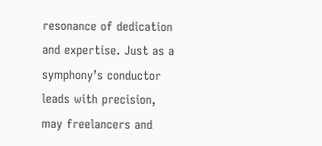resonance of dedication and expertise. Just as a symphony’s conductor leads with precision, may freelancers and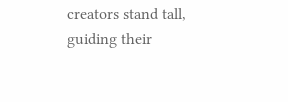creators stand tall, guiding their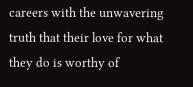careers with the unwavering truth that their love for what they do is worthy of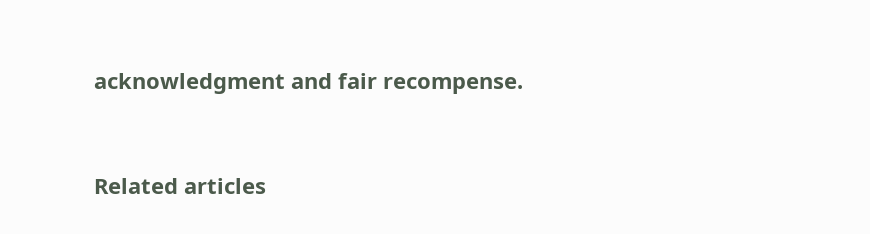acknowledgment and fair recompense.


Related articles